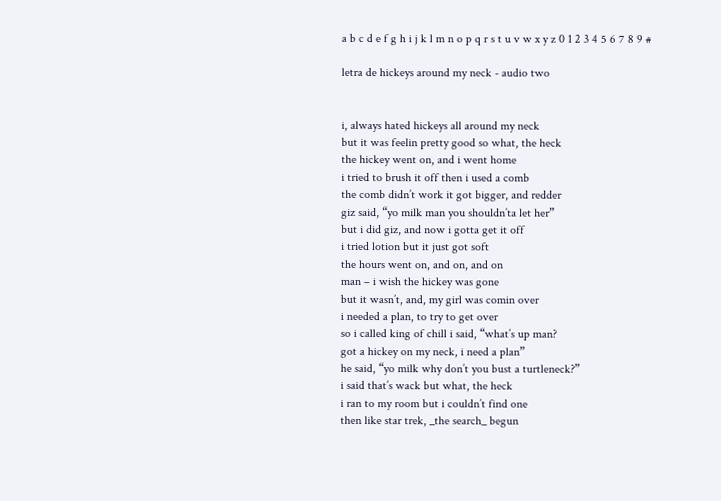a b c d e f g h i j k l m n o p q r s t u v w x y z 0 1 2 3 4 5 6 7 8 9 #

letra de hickeys around my neck - audio two


i, always hated hickeys all around my neck
but it was feelin pretty good so what, the heck
the hickey went on, and i went home
i tried to brush it off then i used a comb
the comb didn’t work it got bigger, and redder
giz said, “yo milk man you shouldn’ta let her”
but i did giz, and now i gotta get it off
i tried lotion but it just got soft
the hours went on, and on, and on
man – i wish the hickey was gone
but it wasn’t, and, my girl was comin over
i needed a plan, to try to get over
so i called king of chill i said, “what’s up man?
got a hickey on my neck, i need a plan”
he said, “yo milk why don’t you bust a turtleneck?”
i said that’s wack but what, the heck
i ran to my room but i couldn’t find one
then like star trek, _the search_ begun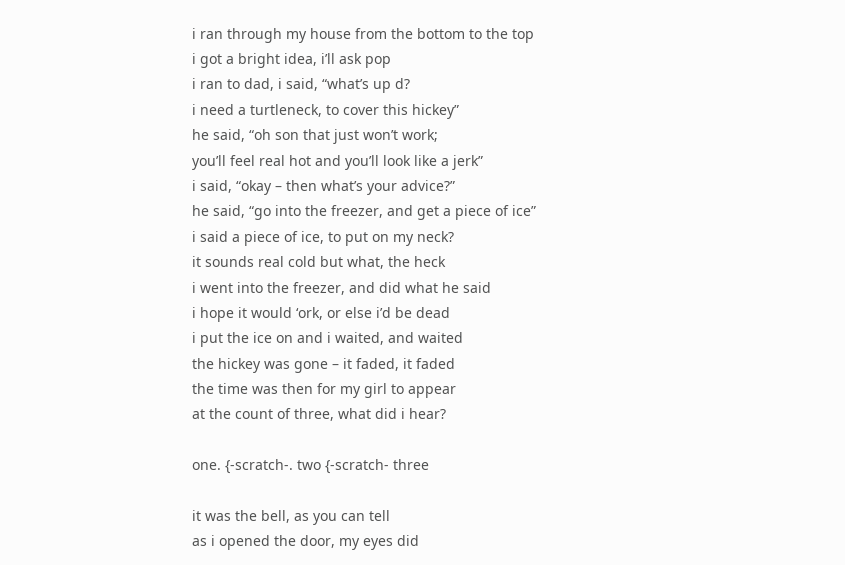i ran through my house from the bottom to the top
i got a bright idea, i’ll ask pop
i ran to dad, i said, “what’s up d?
i need a turtleneck, to cover this hickey”
he said, “oh son that just won’t work;
you’ll feel real hot and you’ll look like a jerk”
i said, “okay – then what’s your advice?”
he said, “go into the freezer, and get a piece of ice”
i said a piece of ice, to put on my neck?
it sounds real cold but what, the heck
i went into the freezer, and did what he said
i hope it would ‘ork, or else i’d be dead
i put the ice on and i waited, and waited
the hickey was gone – it faded, it faded
the time was then for my girl to appear
at the count of three, what did i hear?

one. {-scratch-. two {-scratch- three

it was the bell, as you can tell
as i opened the door, my eyes did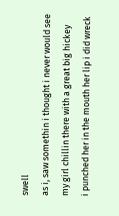swell
as i, saw somethin i thought i never would see
my girl chillin there with a great big hickey
i punched her in the mouth her lip i did wreck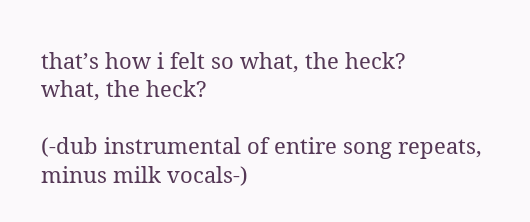that’s how i felt so what, the heck?
what, the heck?

(-dub instrumental of entire song repeats, minus milk vocals-)